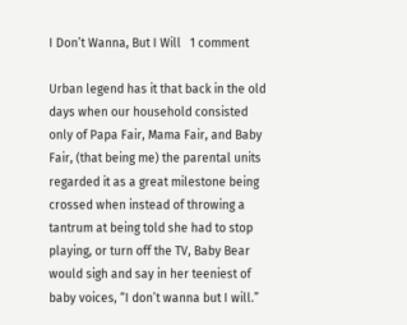I Don’t Wanna, But I Will   1 comment

Urban legend has it that back in the old days when our household consisted only of Papa Fair, Mama Fair, and Baby Fair, (that being me) the parental units regarded it as a great milestone being crossed when instead of throwing a tantrum at being told she had to stop playing, or turn off the TV, Baby Bear would sigh and say in her teeniest of baby voices, “I don’t wanna but I will.”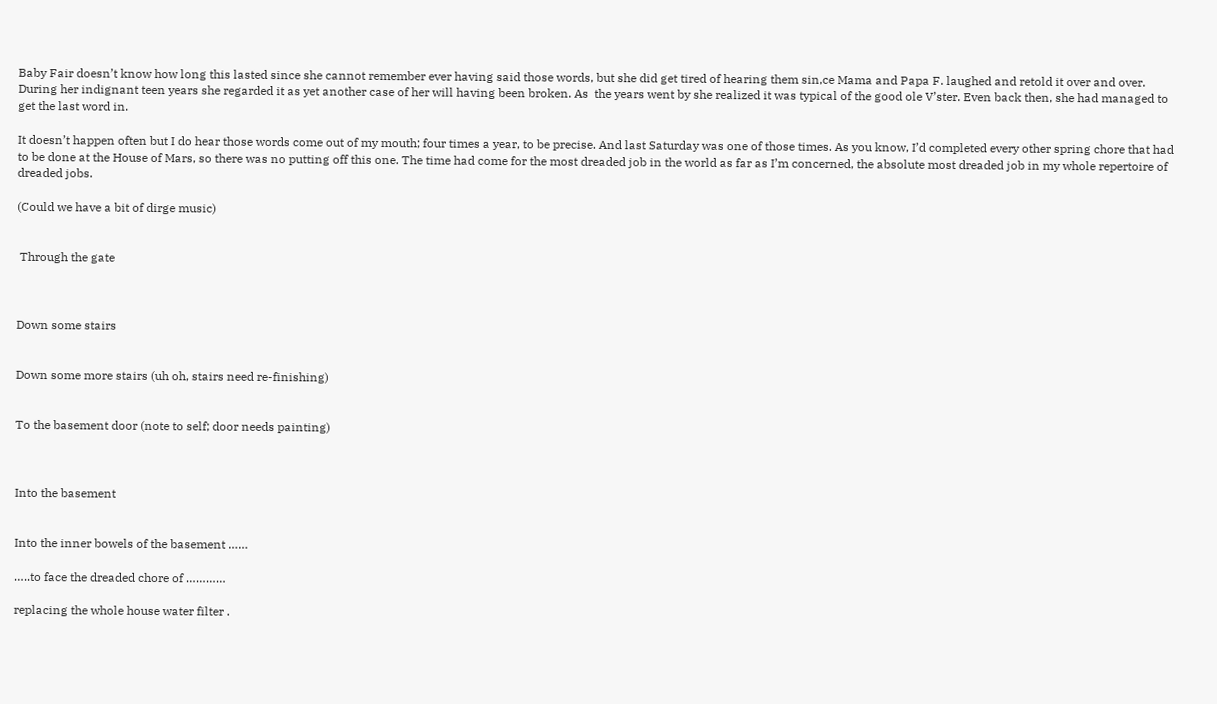Baby Fair doesn’t know how long this lasted since she cannot remember ever having said those words, but she did get tired of hearing them sin,ce Mama and Papa F. laughed and retold it over and over. During her indignant teen years she regarded it as yet another case of her will having been broken. As  the years went by she realized it was typical of the good ole V’ster. Even back then, she had managed to get the last word in.

It doesn’t happen often but I do hear those words come out of my mouth; four times a year, to be precise. And last Saturday was one of those times. As you know, I’d completed every other spring chore that had to be done at the House of Mars, so there was no putting off this one. The time had come for the most dreaded job in the world as far as I’m concerned, the absolute most dreaded job in my whole repertoire of dreaded jobs.

(Could we have a bit of dirge music)


 Through the gate



Down some stairs


Down some more stairs (uh oh, stairs need re-finishing)


To the basement door (note to self; door needs painting)



Into the basement


Into the inner bowels of the basement ……

…..to face the dreaded chore of …………

replacing the whole house water filter .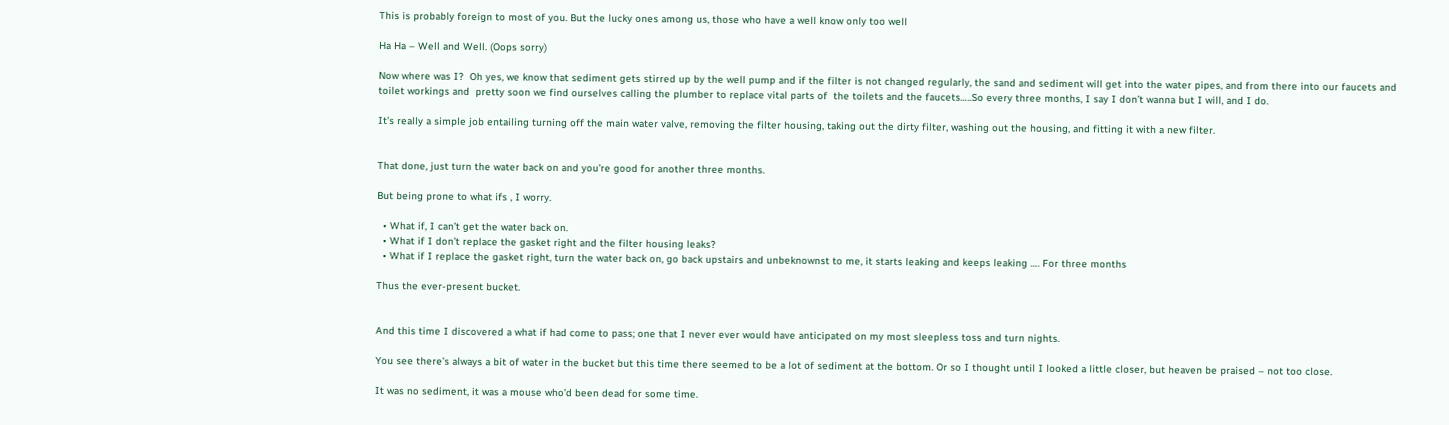This is probably foreign to most of you. But the lucky ones among us, those who have a well know only too well

Ha Ha – Well and Well. (Oops sorry)

Now where was I?  Oh yes, we know that sediment gets stirred up by the well pump and if the filter is not changed regularly, the sand and sediment will get into the water pipes, and from there into our faucets and toilet workings and  pretty soon we find ourselves calling the plumber to replace vital parts of  the toilets and the faucets…..So every three months, I say I don’t wanna but I will, and I do.

It’s really a simple job entailing turning off the main water valve, removing the filter housing, taking out the dirty filter, washing out the housing, and fitting it with a new filter.


That done, just turn the water back on and you’re good for another three months.

But being prone to what ifs , I worry.

  • What if, I can’t get the water back on.
  • What if I don’t replace the gasket right and the filter housing leaks?
  • What if I replace the gasket right, turn the water back on, go back upstairs and unbeknownst to me, it starts leaking and keeps leaking …. For three months

Thus the ever-present bucket.


And this time I discovered a what if had come to pass; one that I never ever would have anticipated on my most sleepless toss and turn nights.

You see there’s always a bit of water in the bucket but this time there seemed to be a lot of sediment at the bottom. Or so I thought until I looked a little closer, but heaven be praised – not too close.

It was no sediment, it was a mouse who’d been dead for some time.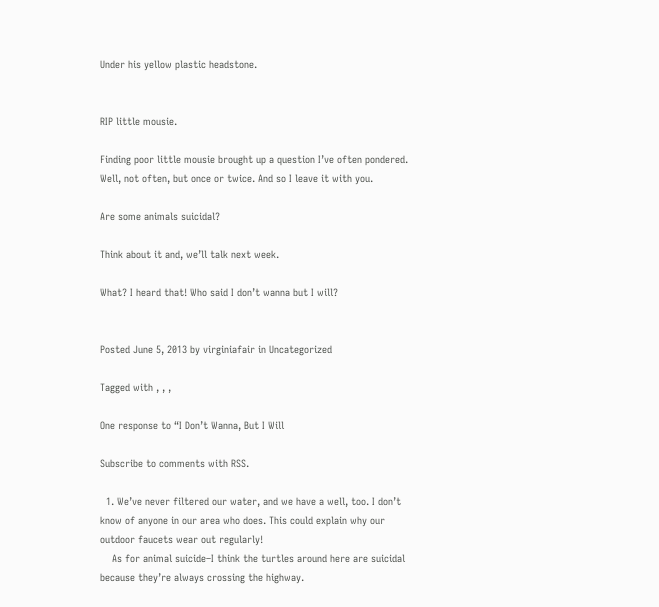Under his yellow plastic headstone.


RIP little mousie.

Finding poor little mousie brought up a question I’ve often pondered. Well, not often, but once or twice. And so I leave it with you.

Are some animals suicidal?

Think about it and, we’ll talk next week.

What? I heard that! Who said I don’t wanna but I will?


Posted June 5, 2013 by virginiafair in Uncategorized

Tagged with , , ,

One response to “I Don’t Wanna, But I Will

Subscribe to comments with RSS.

  1. We’ve never filtered our water, and we have a well, too. I don’t know of anyone in our area who does. This could explain why our outdoor faucets wear out regularly!
    As for animal suicide–I think the turtles around here are suicidal because they’re always crossing the highway.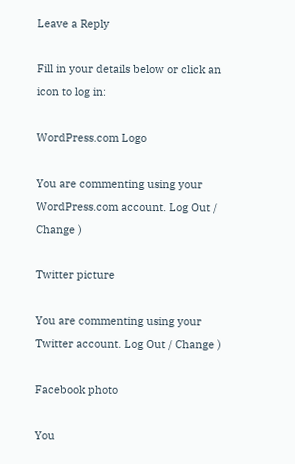Leave a Reply

Fill in your details below or click an icon to log in:

WordPress.com Logo

You are commenting using your WordPress.com account. Log Out / Change )

Twitter picture

You are commenting using your Twitter account. Log Out / Change )

Facebook photo

You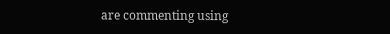are commenting using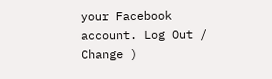your Facebook account. Log Out / Change )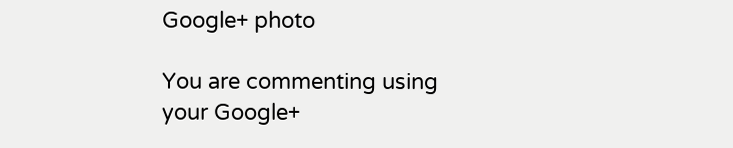Google+ photo

You are commenting using your Google+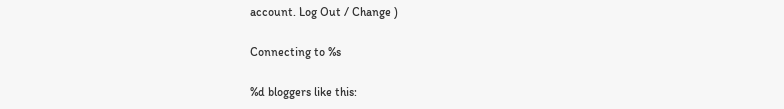account. Log Out / Change )

Connecting to %s

%d bloggers like this: